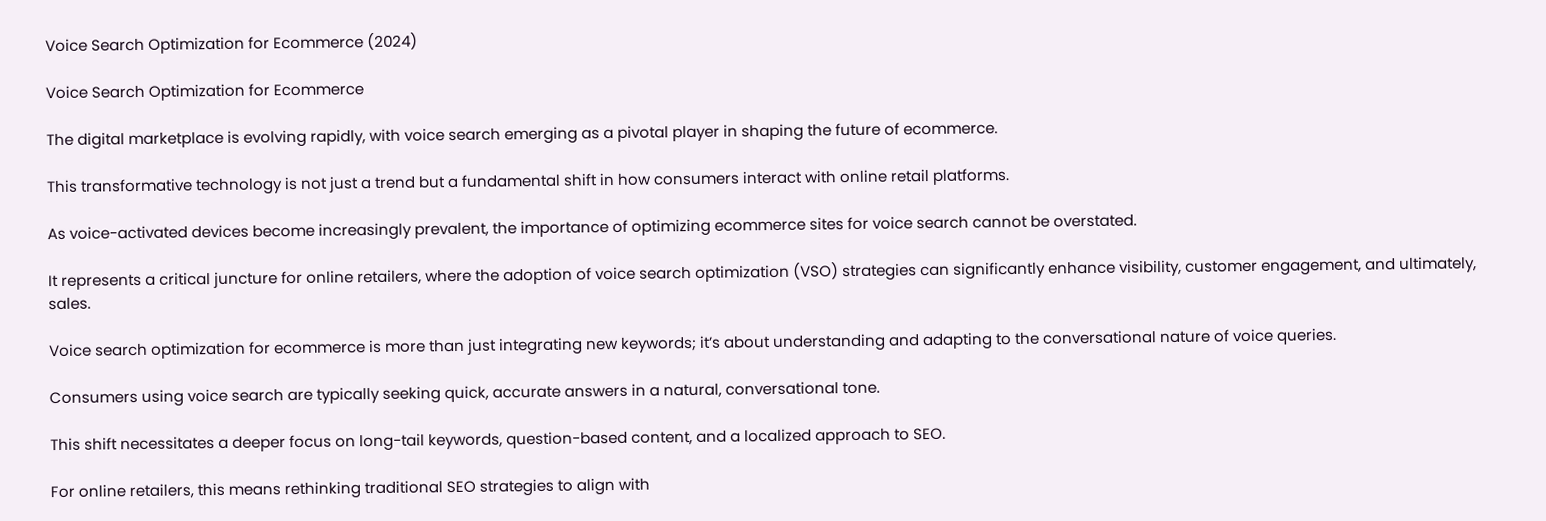Voice Search Optimization for Ecommerce (2024)

Voice Search Optimization for Ecommerce

The digital marketplace is evolving rapidly, with voice search emerging as a pivotal player in shaping the future of ecommerce.

This transformative technology is not just a trend but a fundamental shift in how consumers interact with online retail platforms.

As voice-activated devices become increasingly prevalent, the importance of optimizing ecommerce sites for voice search cannot be overstated.

It represents a critical juncture for online retailers, where the adoption of voice search optimization (VSO) strategies can significantly enhance visibility, customer engagement, and ultimately, sales.

Voice search optimization for ecommerce is more than just integrating new keywords; it’s about understanding and adapting to the conversational nature of voice queries.

Consumers using voice search are typically seeking quick, accurate answers in a natural, conversational tone.

This shift necessitates a deeper focus on long-tail keywords, question-based content, and a localized approach to SEO.

For online retailers, this means rethinking traditional SEO strategies to align with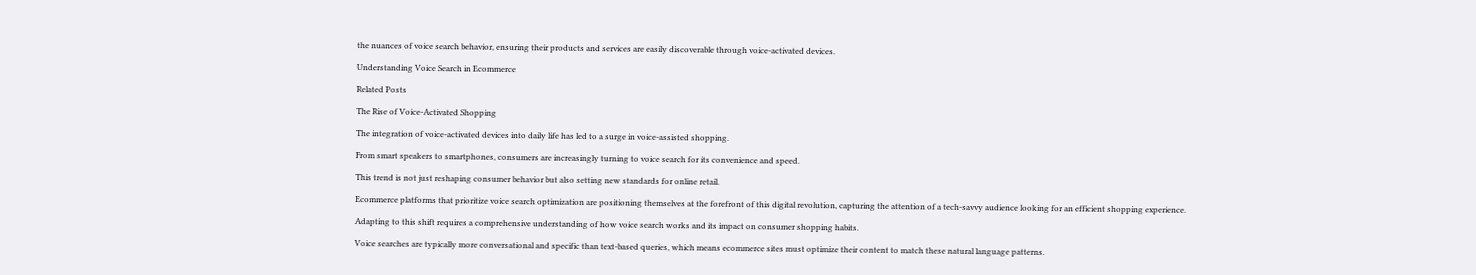the nuances of voice search behavior, ensuring their products and services are easily discoverable through voice-activated devices.

Understanding Voice Search in Ecommerce

Related Posts

The Rise of Voice-Activated Shopping

The integration of voice-activated devices into daily life has led to a surge in voice-assisted shopping.

From smart speakers to smartphones, consumers are increasingly turning to voice search for its convenience and speed.

This trend is not just reshaping consumer behavior but also setting new standards for online retail.

Ecommerce platforms that prioritize voice search optimization are positioning themselves at the forefront of this digital revolution, capturing the attention of a tech-savvy audience looking for an efficient shopping experience.

Adapting to this shift requires a comprehensive understanding of how voice search works and its impact on consumer shopping habits.

Voice searches are typically more conversational and specific than text-based queries, which means ecommerce sites must optimize their content to match these natural language patterns.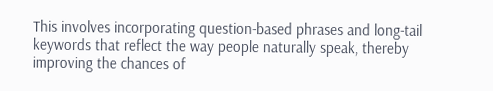This involves incorporating question-based phrases and long-tail keywords that reflect the way people naturally speak, thereby improving the chances of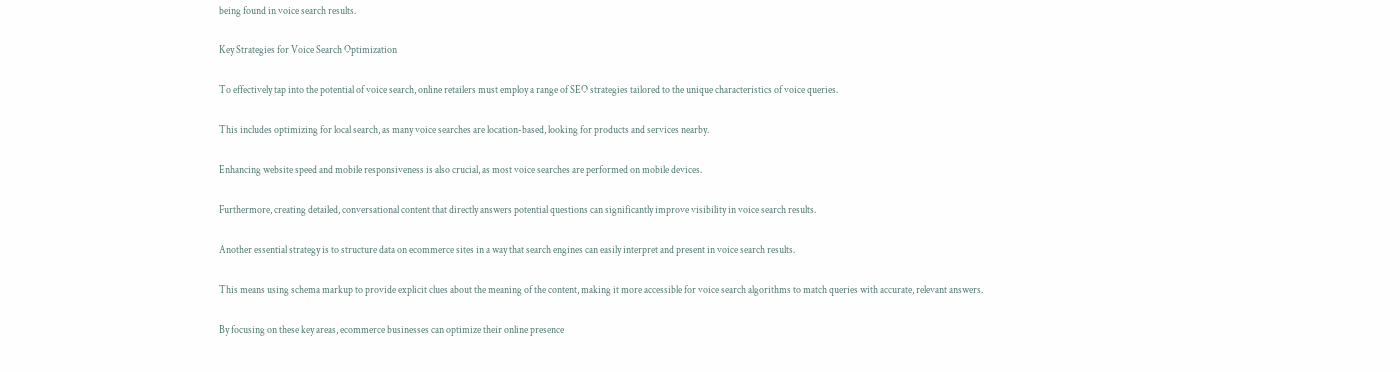being found in voice search results.

Key Strategies for Voice Search Optimization

To effectively tap into the potential of voice search, online retailers must employ a range of SEO strategies tailored to the unique characteristics of voice queries.

This includes optimizing for local search, as many voice searches are location-based, looking for products and services nearby.

Enhancing website speed and mobile responsiveness is also crucial, as most voice searches are performed on mobile devices.

Furthermore, creating detailed, conversational content that directly answers potential questions can significantly improve visibility in voice search results.

Another essential strategy is to structure data on ecommerce sites in a way that search engines can easily interpret and present in voice search results.

This means using schema markup to provide explicit clues about the meaning of the content, making it more accessible for voice search algorithms to match queries with accurate, relevant answers.

By focusing on these key areas, ecommerce businesses can optimize their online presence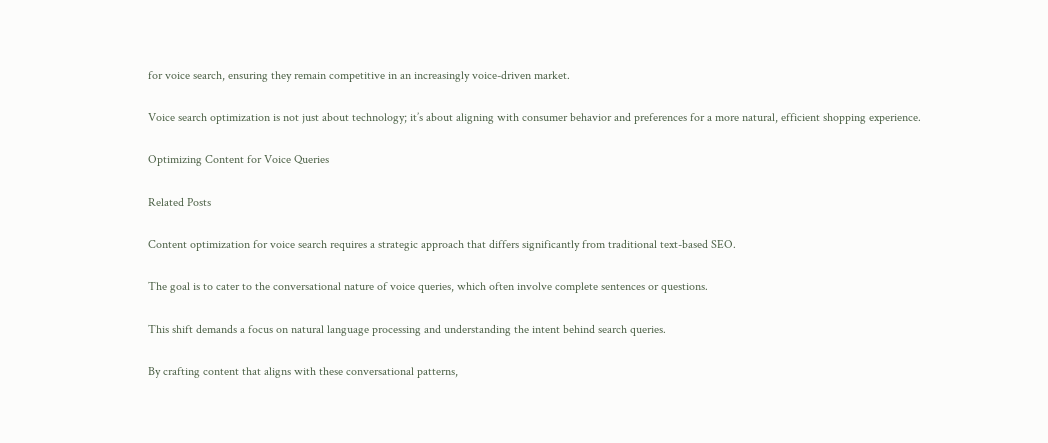for voice search, ensuring they remain competitive in an increasingly voice-driven market.

Voice search optimization is not just about technology; it’s about aligning with consumer behavior and preferences for a more natural, efficient shopping experience.

Optimizing Content for Voice Queries

Related Posts

Content optimization for voice search requires a strategic approach that differs significantly from traditional text-based SEO.

The goal is to cater to the conversational nature of voice queries, which often involve complete sentences or questions.

This shift demands a focus on natural language processing and understanding the intent behind search queries.

By crafting content that aligns with these conversational patterns,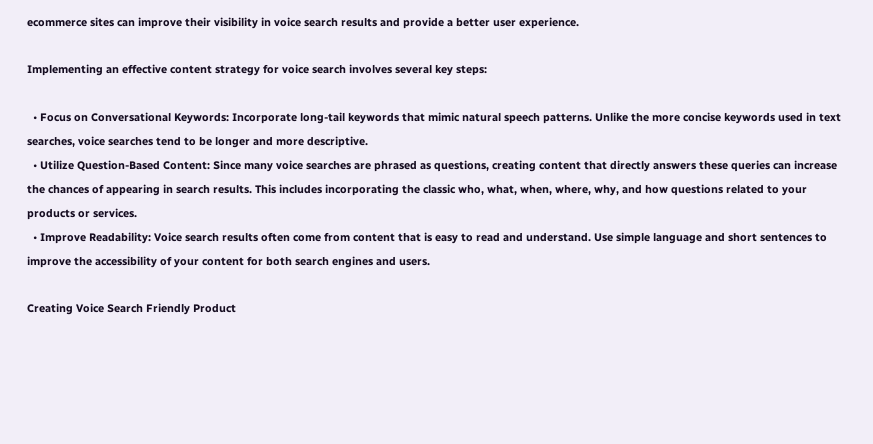ecommerce sites can improve their visibility in voice search results and provide a better user experience.

Implementing an effective content strategy for voice search involves several key steps:

  • Focus on Conversational Keywords: Incorporate long-tail keywords that mimic natural speech patterns. Unlike the more concise keywords used in text searches, voice searches tend to be longer and more descriptive.
  • Utilize Question-Based Content: Since many voice searches are phrased as questions, creating content that directly answers these queries can increase the chances of appearing in search results. This includes incorporating the classic who, what, when, where, why, and how questions related to your products or services.
  • Improve Readability: Voice search results often come from content that is easy to read and understand. Use simple language and short sentences to improve the accessibility of your content for both search engines and users.

Creating Voice Search Friendly Product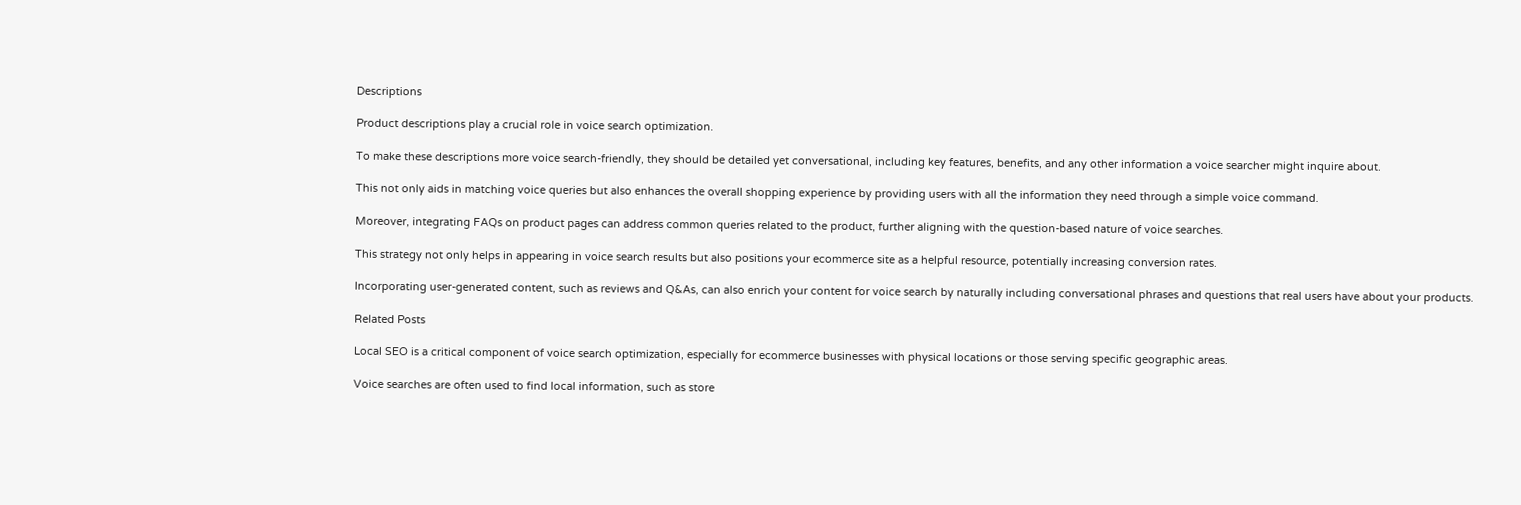Descriptions

Product descriptions play a crucial role in voice search optimization.

To make these descriptions more voice search-friendly, they should be detailed yet conversational, including key features, benefits, and any other information a voice searcher might inquire about.

This not only aids in matching voice queries but also enhances the overall shopping experience by providing users with all the information they need through a simple voice command.

Moreover, integrating FAQs on product pages can address common queries related to the product, further aligning with the question-based nature of voice searches.

This strategy not only helps in appearing in voice search results but also positions your ecommerce site as a helpful resource, potentially increasing conversion rates.

Incorporating user-generated content, such as reviews and Q&As, can also enrich your content for voice search by naturally including conversational phrases and questions that real users have about your products.

Related Posts

Local SEO is a critical component of voice search optimization, especially for ecommerce businesses with physical locations or those serving specific geographic areas.

Voice searches are often used to find local information, such as store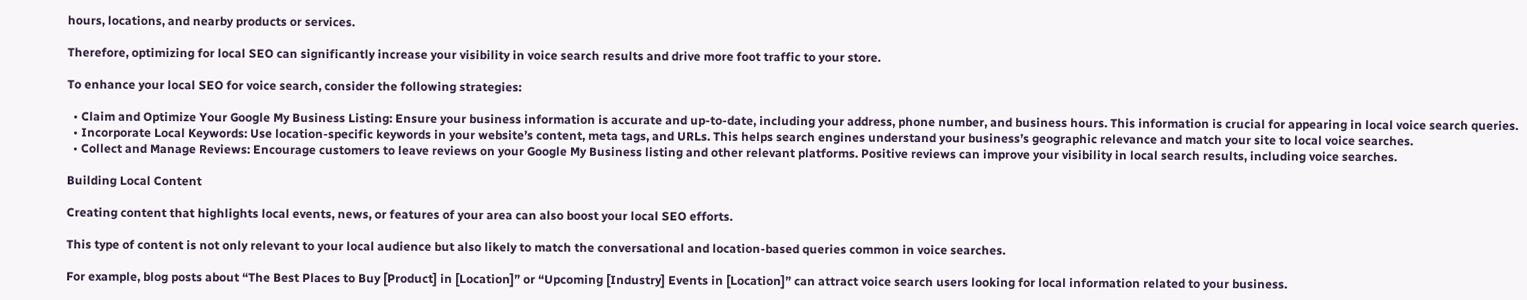hours, locations, and nearby products or services.

Therefore, optimizing for local SEO can significantly increase your visibility in voice search results and drive more foot traffic to your store.

To enhance your local SEO for voice search, consider the following strategies:

  • Claim and Optimize Your Google My Business Listing: Ensure your business information is accurate and up-to-date, including your address, phone number, and business hours. This information is crucial for appearing in local voice search queries.
  • Incorporate Local Keywords: Use location-specific keywords in your website’s content, meta tags, and URLs. This helps search engines understand your business’s geographic relevance and match your site to local voice searches.
  • Collect and Manage Reviews: Encourage customers to leave reviews on your Google My Business listing and other relevant platforms. Positive reviews can improve your visibility in local search results, including voice searches.

Building Local Content

Creating content that highlights local events, news, or features of your area can also boost your local SEO efforts.

This type of content is not only relevant to your local audience but also likely to match the conversational and location-based queries common in voice searches.

For example, blog posts about “The Best Places to Buy [Product] in [Location]” or “Upcoming [Industry] Events in [Location]” can attract voice search users looking for local information related to your business.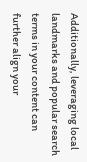Additionally, leveraging local landmarks and popular search terms in your content can further align your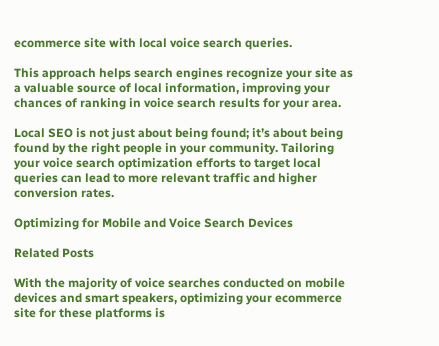ecommerce site with local voice search queries.

This approach helps search engines recognize your site as a valuable source of local information, improving your chances of ranking in voice search results for your area.

Local SEO is not just about being found; it’s about being found by the right people in your community. Tailoring your voice search optimization efforts to target local queries can lead to more relevant traffic and higher conversion rates.

Optimizing for Mobile and Voice Search Devices

Related Posts

With the majority of voice searches conducted on mobile devices and smart speakers, optimizing your ecommerce site for these platforms is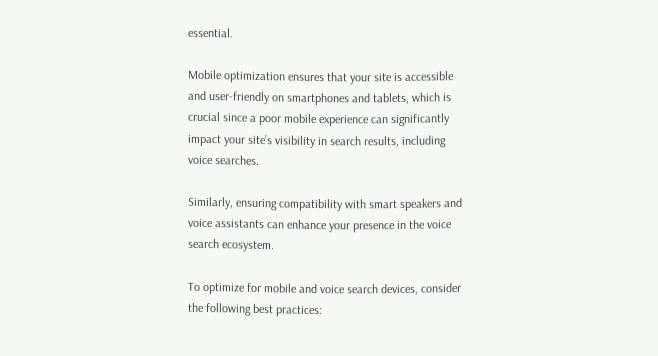essential.

Mobile optimization ensures that your site is accessible and user-friendly on smartphones and tablets, which is crucial since a poor mobile experience can significantly impact your site’s visibility in search results, including voice searches.

Similarly, ensuring compatibility with smart speakers and voice assistants can enhance your presence in the voice search ecosystem.

To optimize for mobile and voice search devices, consider the following best practices: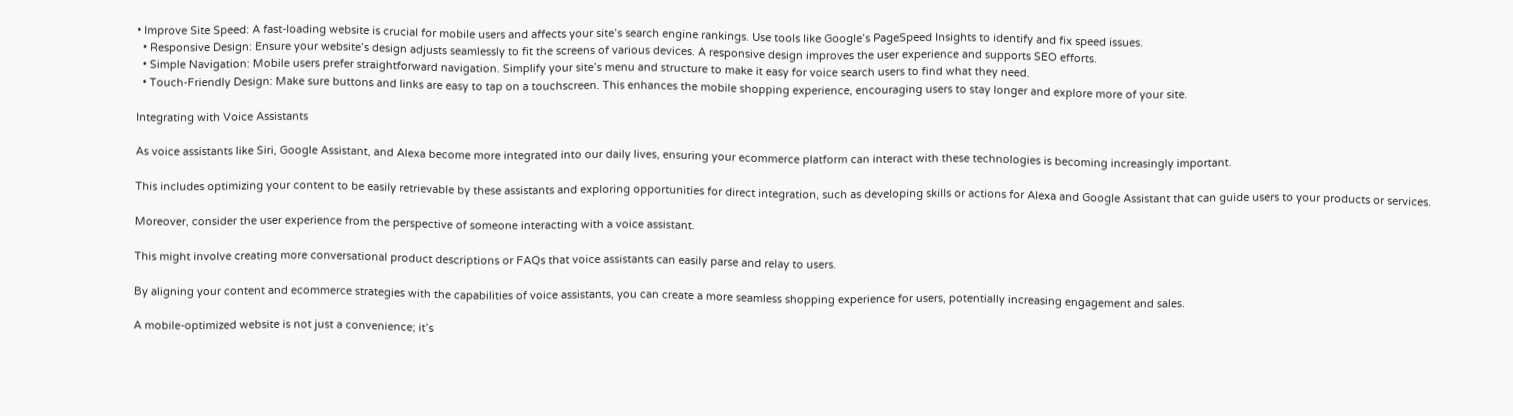• Improve Site Speed: A fast-loading website is crucial for mobile users and affects your site’s search engine rankings. Use tools like Google’s PageSpeed Insights to identify and fix speed issues.
  • Responsive Design: Ensure your website’s design adjusts seamlessly to fit the screens of various devices. A responsive design improves the user experience and supports SEO efforts.
  • Simple Navigation: Mobile users prefer straightforward navigation. Simplify your site’s menu and structure to make it easy for voice search users to find what they need.
  • Touch-Friendly Design: Make sure buttons and links are easy to tap on a touchscreen. This enhances the mobile shopping experience, encouraging users to stay longer and explore more of your site.

Integrating with Voice Assistants

As voice assistants like Siri, Google Assistant, and Alexa become more integrated into our daily lives, ensuring your ecommerce platform can interact with these technologies is becoming increasingly important.

This includes optimizing your content to be easily retrievable by these assistants and exploring opportunities for direct integration, such as developing skills or actions for Alexa and Google Assistant that can guide users to your products or services.

Moreover, consider the user experience from the perspective of someone interacting with a voice assistant.

This might involve creating more conversational product descriptions or FAQs that voice assistants can easily parse and relay to users.

By aligning your content and ecommerce strategies with the capabilities of voice assistants, you can create a more seamless shopping experience for users, potentially increasing engagement and sales.

A mobile-optimized website is not just a convenience; it’s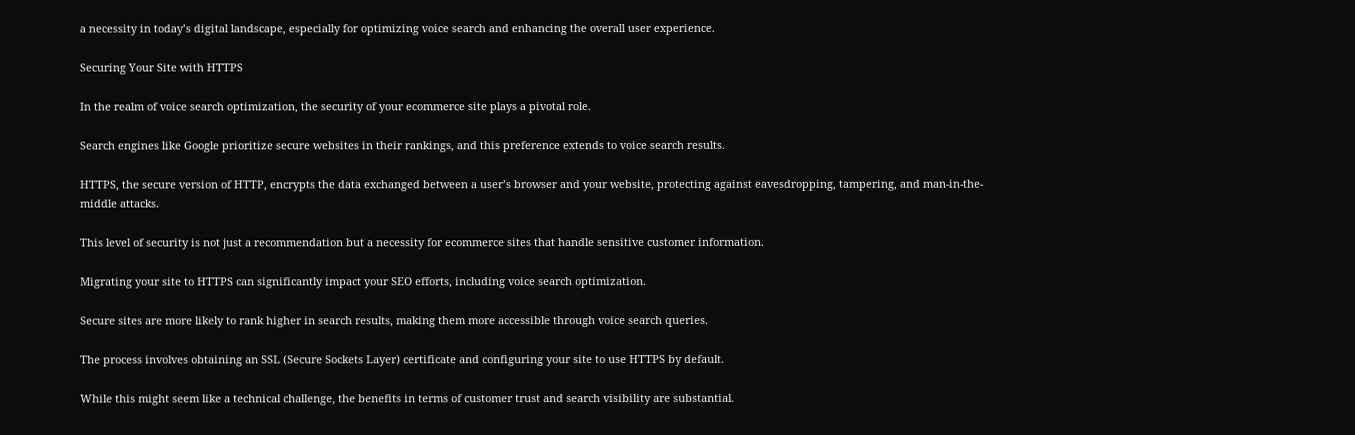a necessity in today’s digital landscape, especially for optimizing voice search and enhancing the overall user experience.

Securing Your Site with HTTPS

In the realm of voice search optimization, the security of your ecommerce site plays a pivotal role.

Search engines like Google prioritize secure websites in their rankings, and this preference extends to voice search results.

HTTPS, the secure version of HTTP, encrypts the data exchanged between a user’s browser and your website, protecting against eavesdropping, tampering, and man-in-the-middle attacks.

This level of security is not just a recommendation but a necessity for ecommerce sites that handle sensitive customer information.

Migrating your site to HTTPS can significantly impact your SEO efforts, including voice search optimization.

Secure sites are more likely to rank higher in search results, making them more accessible through voice search queries.

The process involves obtaining an SSL (Secure Sockets Layer) certificate and configuring your site to use HTTPS by default.

While this might seem like a technical challenge, the benefits in terms of customer trust and search visibility are substantial.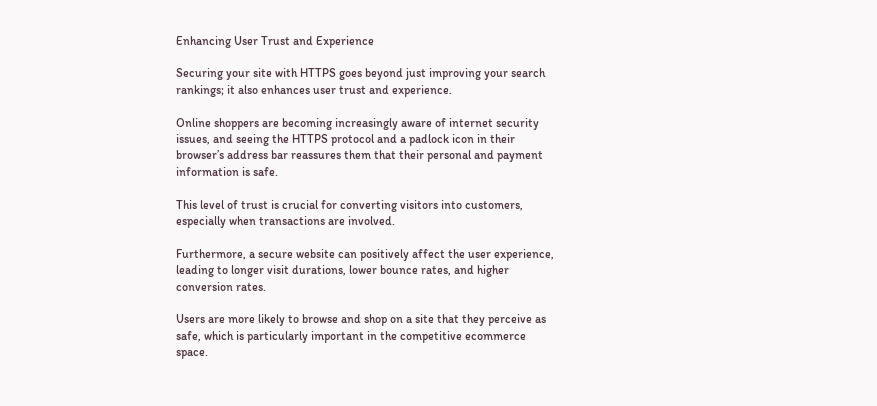Enhancing User Trust and Experience

Securing your site with HTTPS goes beyond just improving your search rankings; it also enhances user trust and experience.

Online shoppers are becoming increasingly aware of internet security issues, and seeing the HTTPS protocol and a padlock icon in their browser’s address bar reassures them that their personal and payment information is safe.

This level of trust is crucial for converting visitors into customers, especially when transactions are involved.

Furthermore, a secure website can positively affect the user experience, leading to longer visit durations, lower bounce rates, and higher conversion rates.

Users are more likely to browse and shop on a site that they perceive as safe, which is particularly important in the competitive ecommerce space.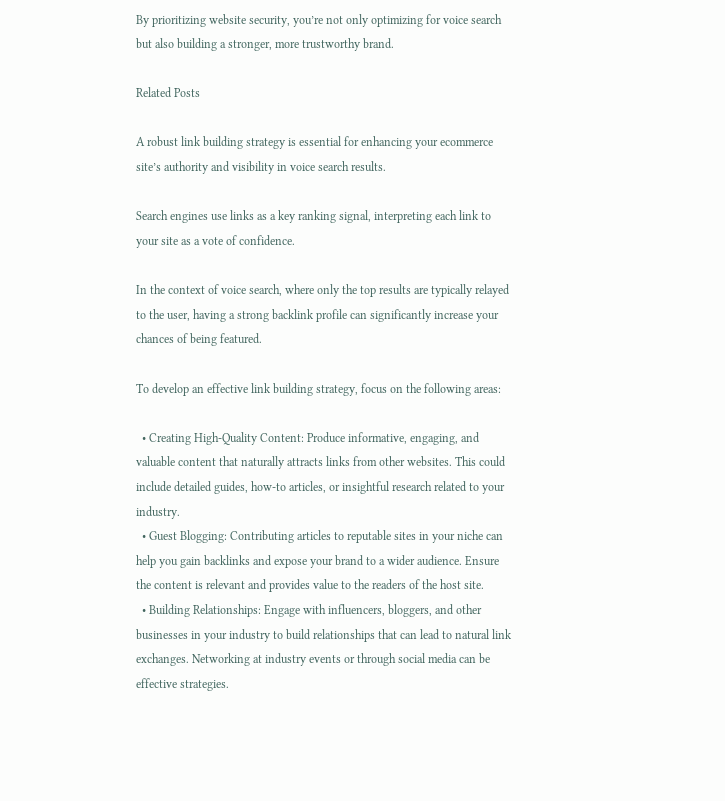By prioritizing website security, you’re not only optimizing for voice search but also building a stronger, more trustworthy brand.

Related Posts

A robust link building strategy is essential for enhancing your ecommerce site’s authority and visibility in voice search results.

Search engines use links as a key ranking signal, interpreting each link to your site as a vote of confidence.

In the context of voice search, where only the top results are typically relayed to the user, having a strong backlink profile can significantly increase your chances of being featured.

To develop an effective link building strategy, focus on the following areas:

  • Creating High-Quality Content: Produce informative, engaging, and valuable content that naturally attracts links from other websites. This could include detailed guides, how-to articles, or insightful research related to your industry.
  • Guest Blogging: Contributing articles to reputable sites in your niche can help you gain backlinks and expose your brand to a wider audience. Ensure the content is relevant and provides value to the readers of the host site.
  • Building Relationships: Engage with influencers, bloggers, and other businesses in your industry to build relationships that can lead to natural link exchanges. Networking at industry events or through social media can be effective strategies.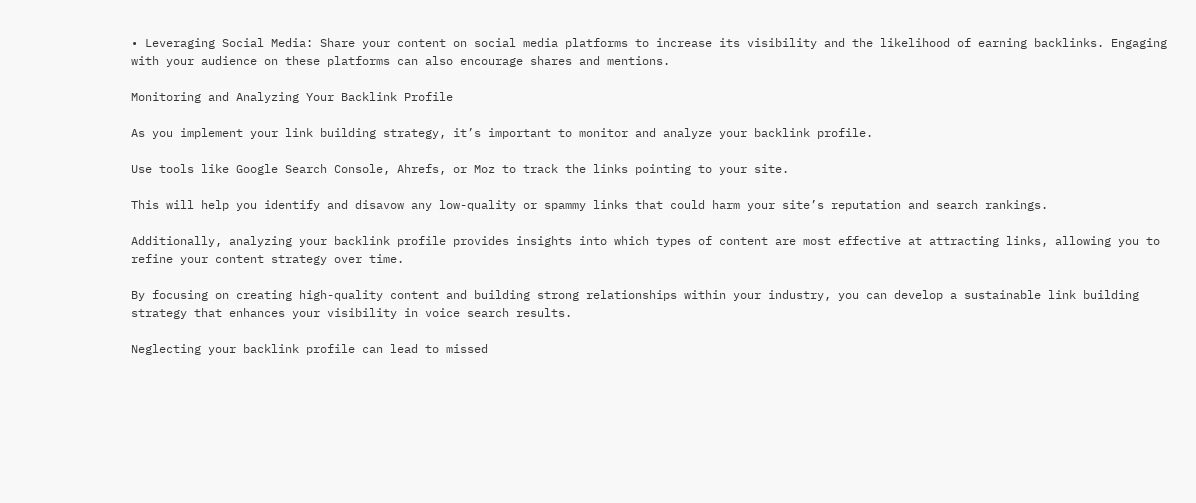• Leveraging Social Media: Share your content on social media platforms to increase its visibility and the likelihood of earning backlinks. Engaging with your audience on these platforms can also encourage shares and mentions.

Monitoring and Analyzing Your Backlink Profile

As you implement your link building strategy, it’s important to monitor and analyze your backlink profile.

Use tools like Google Search Console, Ahrefs, or Moz to track the links pointing to your site.

This will help you identify and disavow any low-quality or spammy links that could harm your site’s reputation and search rankings.

Additionally, analyzing your backlink profile provides insights into which types of content are most effective at attracting links, allowing you to refine your content strategy over time.

By focusing on creating high-quality content and building strong relationships within your industry, you can develop a sustainable link building strategy that enhances your visibility in voice search results.

Neglecting your backlink profile can lead to missed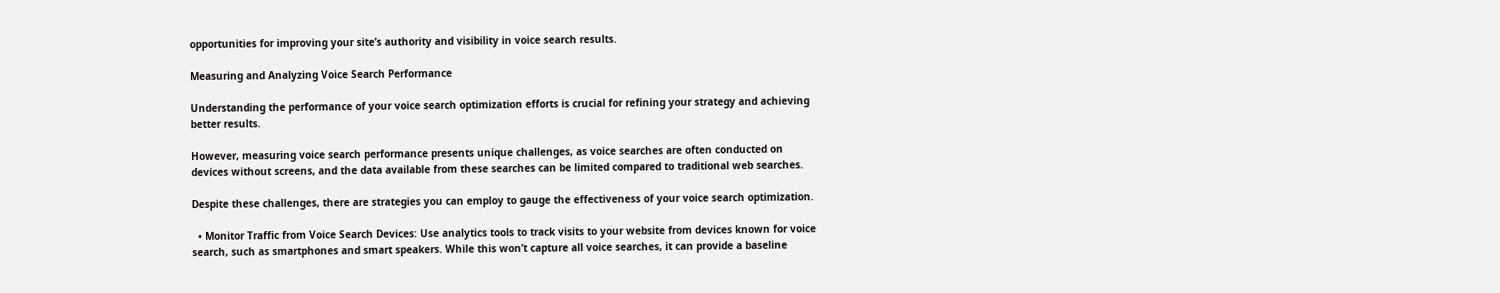opportunities for improving your site’s authority and visibility in voice search results.

Measuring and Analyzing Voice Search Performance

Understanding the performance of your voice search optimization efforts is crucial for refining your strategy and achieving better results.

However, measuring voice search performance presents unique challenges, as voice searches are often conducted on devices without screens, and the data available from these searches can be limited compared to traditional web searches.

Despite these challenges, there are strategies you can employ to gauge the effectiveness of your voice search optimization.

  • Monitor Traffic from Voice Search Devices: Use analytics tools to track visits to your website from devices known for voice search, such as smartphones and smart speakers. While this won’t capture all voice searches, it can provide a baseline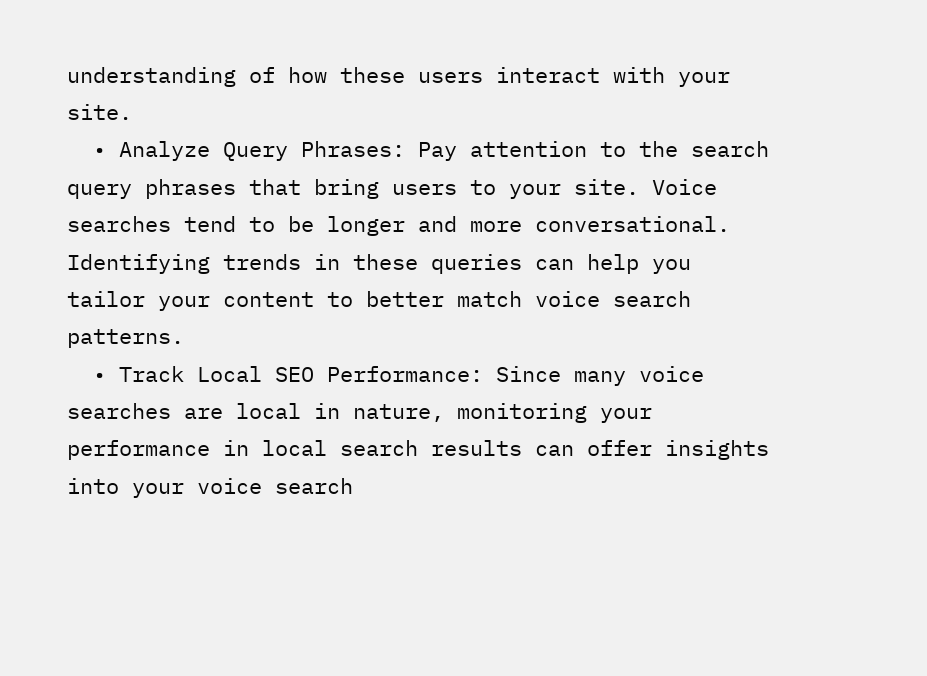understanding of how these users interact with your site.
  • Analyze Query Phrases: Pay attention to the search query phrases that bring users to your site. Voice searches tend to be longer and more conversational. Identifying trends in these queries can help you tailor your content to better match voice search patterns.
  • Track Local SEO Performance: Since many voice searches are local in nature, monitoring your performance in local search results can offer insights into your voice search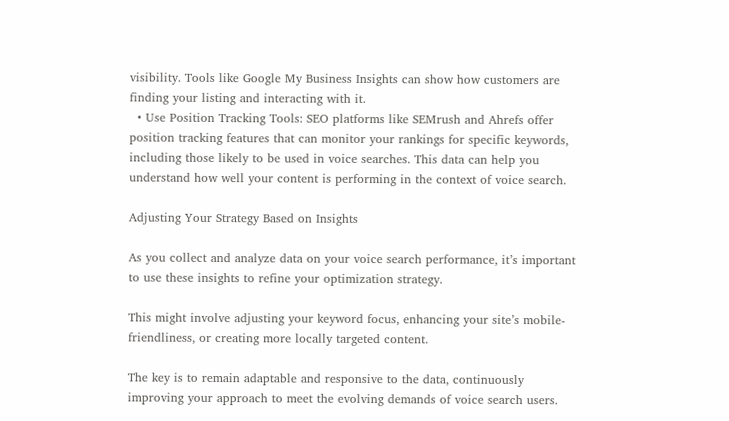visibility. Tools like Google My Business Insights can show how customers are finding your listing and interacting with it.
  • Use Position Tracking Tools: SEO platforms like SEMrush and Ahrefs offer position tracking features that can monitor your rankings for specific keywords, including those likely to be used in voice searches. This data can help you understand how well your content is performing in the context of voice search.

Adjusting Your Strategy Based on Insights

As you collect and analyze data on your voice search performance, it’s important to use these insights to refine your optimization strategy.

This might involve adjusting your keyword focus, enhancing your site’s mobile-friendliness, or creating more locally targeted content.

The key is to remain adaptable and responsive to the data, continuously improving your approach to meet the evolving demands of voice search users.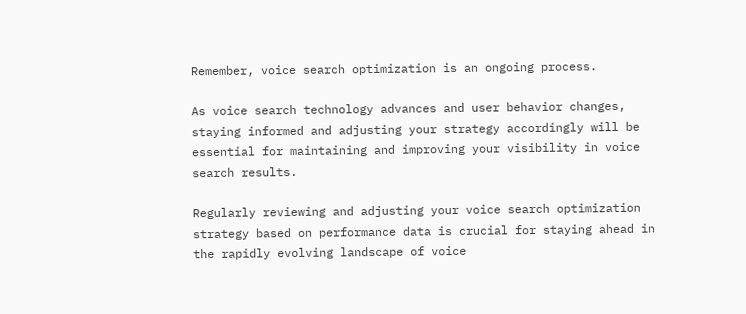Remember, voice search optimization is an ongoing process.

As voice search technology advances and user behavior changes, staying informed and adjusting your strategy accordingly will be essential for maintaining and improving your visibility in voice search results.

Regularly reviewing and adjusting your voice search optimization strategy based on performance data is crucial for staying ahead in the rapidly evolving landscape of voice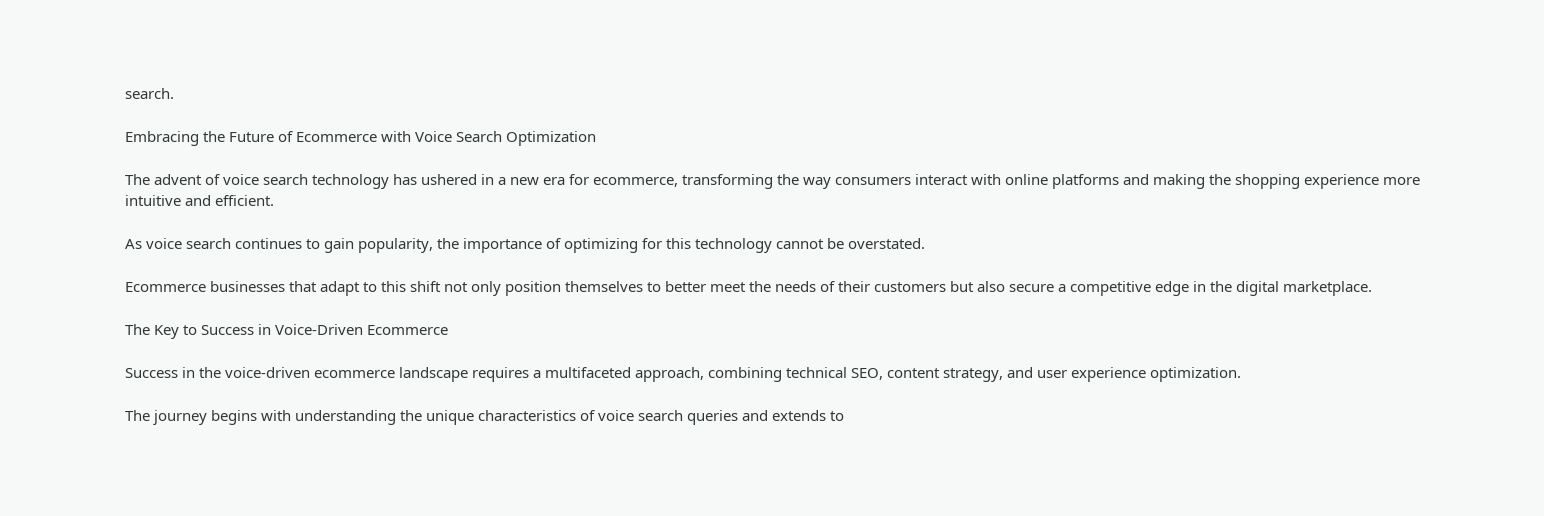search.

Embracing the Future of Ecommerce with Voice Search Optimization

The advent of voice search technology has ushered in a new era for ecommerce, transforming the way consumers interact with online platforms and making the shopping experience more intuitive and efficient.

As voice search continues to gain popularity, the importance of optimizing for this technology cannot be overstated.

Ecommerce businesses that adapt to this shift not only position themselves to better meet the needs of their customers but also secure a competitive edge in the digital marketplace.

The Key to Success in Voice-Driven Ecommerce

Success in the voice-driven ecommerce landscape requires a multifaceted approach, combining technical SEO, content strategy, and user experience optimization.

The journey begins with understanding the unique characteristics of voice search queries and extends to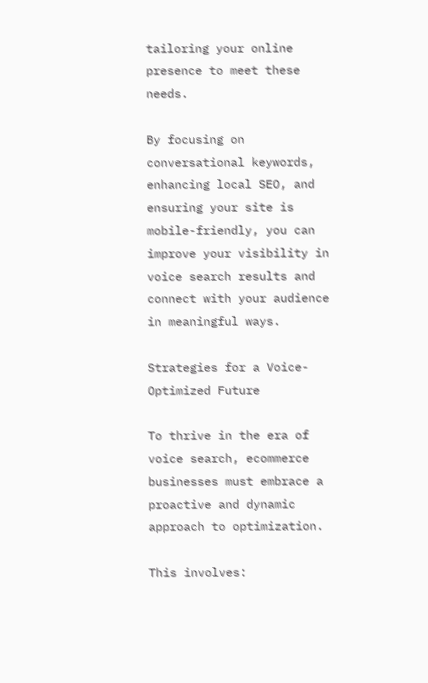tailoring your online presence to meet these needs.

By focusing on conversational keywords, enhancing local SEO, and ensuring your site is mobile-friendly, you can improve your visibility in voice search results and connect with your audience in meaningful ways.

Strategies for a Voice-Optimized Future

To thrive in the era of voice search, ecommerce businesses must embrace a proactive and dynamic approach to optimization.

This involves: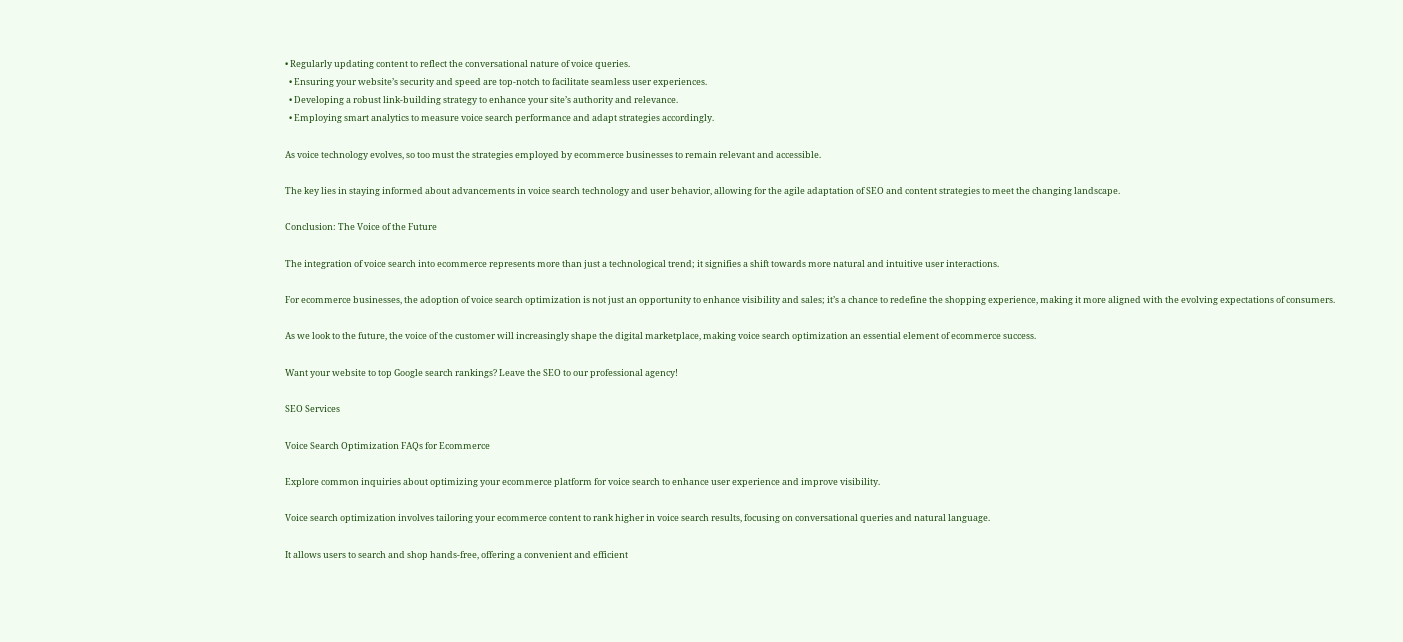• Regularly updating content to reflect the conversational nature of voice queries.
  • Ensuring your website’s security and speed are top-notch to facilitate seamless user experiences.
  • Developing a robust link-building strategy to enhance your site’s authority and relevance.
  • Employing smart analytics to measure voice search performance and adapt strategies accordingly.

As voice technology evolves, so too must the strategies employed by ecommerce businesses to remain relevant and accessible.

The key lies in staying informed about advancements in voice search technology and user behavior, allowing for the agile adaptation of SEO and content strategies to meet the changing landscape.

Conclusion: The Voice of the Future

The integration of voice search into ecommerce represents more than just a technological trend; it signifies a shift towards more natural and intuitive user interactions.

For ecommerce businesses, the adoption of voice search optimization is not just an opportunity to enhance visibility and sales; it’s a chance to redefine the shopping experience, making it more aligned with the evolving expectations of consumers.

As we look to the future, the voice of the customer will increasingly shape the digital marketplace, making voice search optimization an essential element of ecommerce success.

Want your website to top Google search rankings? Leave the SEO to our professional agency!

SEO Services

Voice Search Optimization FAQs for Ecommerce

Explore common inquiries about optimizing your ecommerce platform for voice search to enhance user experience and improve visibility.

Voice search optimization involves tailoring your ecommerce content to rank higher in voice search results, focusing on conversational queries and natural language.

It allows users to search and shop hands-free, offering a convenient and efficient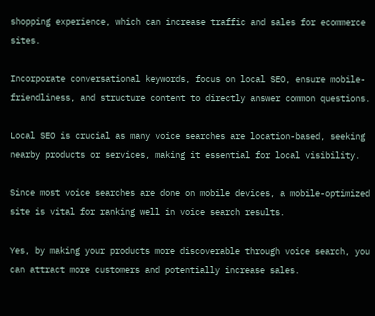shopping experience, which can increase traffic and sales for ecommerce sites.

Incorporate conversational keywords, focus on local SEO, ensure mobile-friendliness, and structure content to directly answer common questions.

Local SEO is crucial as many voice searches are location-based, seeking nearby products or services, making it essential for local visibility.

Since most voice searches are done on mobile devices, a mobile-optimized site is vital for ranking well in voice search results.

Yes, by making your products more discoverable through voice search, you can attract more customers and potentially increase sales.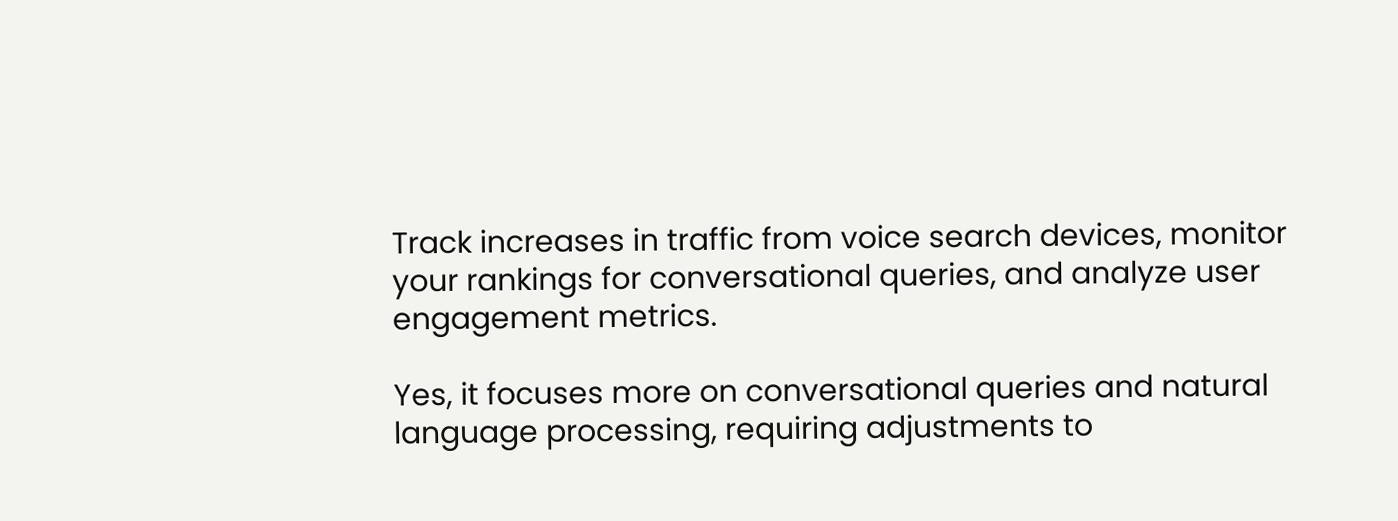Track increases in traffic from voice search devices, monitor your rankings for conversational queries, and analyze user engagement metrics.

Yes, it focuses more on conversational queries and natural language processing, requiring adjustments to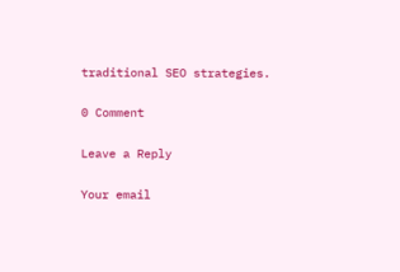traditional SEO strategies.

0 Comment

Leave a Reply

Your email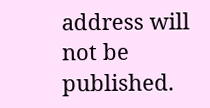address will not be published.